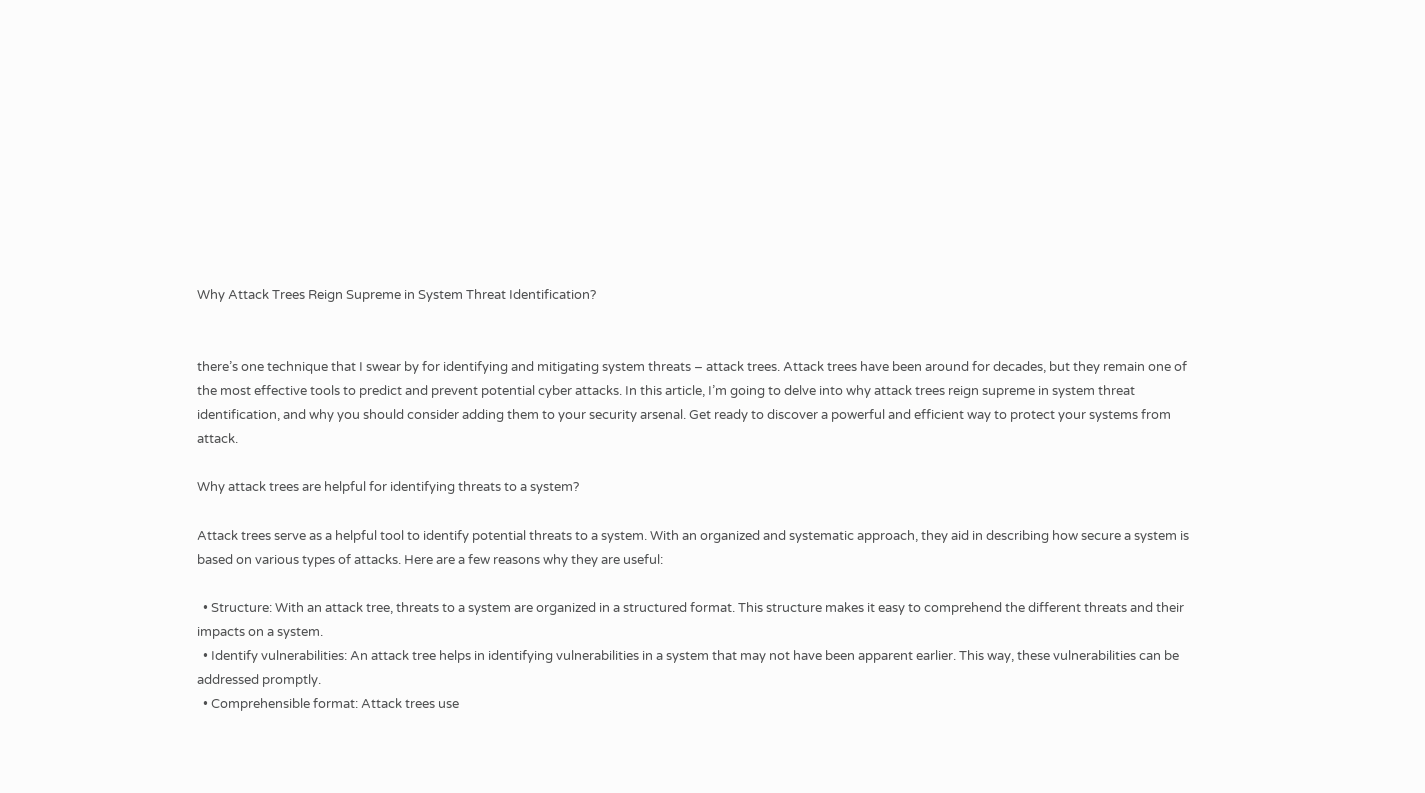Why Attack Trees Reign Supreme in System Threat Identification?


there’s one technique that I swear by for identifying and mitigating system threats – attack trees. Attack trees have been around for decades, but they remain one of the most effective tools to predict and prevent potential cyber attacks. In this article, I’m going to delve into why attack trees reign supreme in system threat identification, and why you should consider adding them to your security arsenal. Get ready to discover a powerful and efficient way to protect your systems from attack.

Why attack trees are helpful for identifying threats to a system?

Attack trees serve as a helpful tool to identify potential threats to a system. With an organized and systematic approach, they aid in describing how secure a system is based on various types of attacks. Here are a few reasons why they are useful:

  • Structure: With an attack tree, threats to a system are organized in a structured format. This structure makes it easy to comprehend the different threats and their impacts on a system.
  • Identify vulnerabilities: An attack tree helps in identifying vulnerabilities in a system that may not have been apparent earlier. This way, these vulnerabilities can be addressed promptly.
  • Comprehensible format: Attack trees use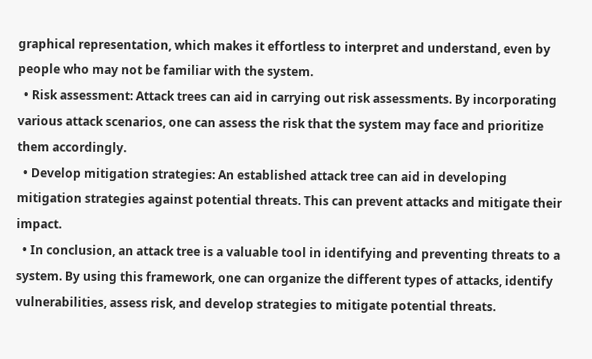graphical representation, which makes it effortless to interpret and understand, even by people who may not be familiar with the system.
  • Risk assessment: Attack trees can aid in carrying out risk assessments. By incorporating various attack scenarios, one can assess the risk that the system may face and prioritize them accordingly.
  • Develop mitigation strategies: An established attack tree can aid in developing mitigation strategies against potential threats. This can prevent attacks and mitigate their impact.
  • In conclusion, an attack tree is a valuable tool in identifying and preventing threats to a system. By using this framework, one can organize the different types of attacks, identify vulnerabilities, assess risk, and develop strategies to mitigate potential threats.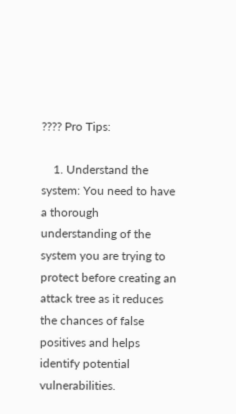???? Pro Tips:

    1. Understand the system: You need to have a thorough understanding of the system you are trying to protect before creating an attack tree as it reduces the chances of false positives and helps identify potential vulnerabilities.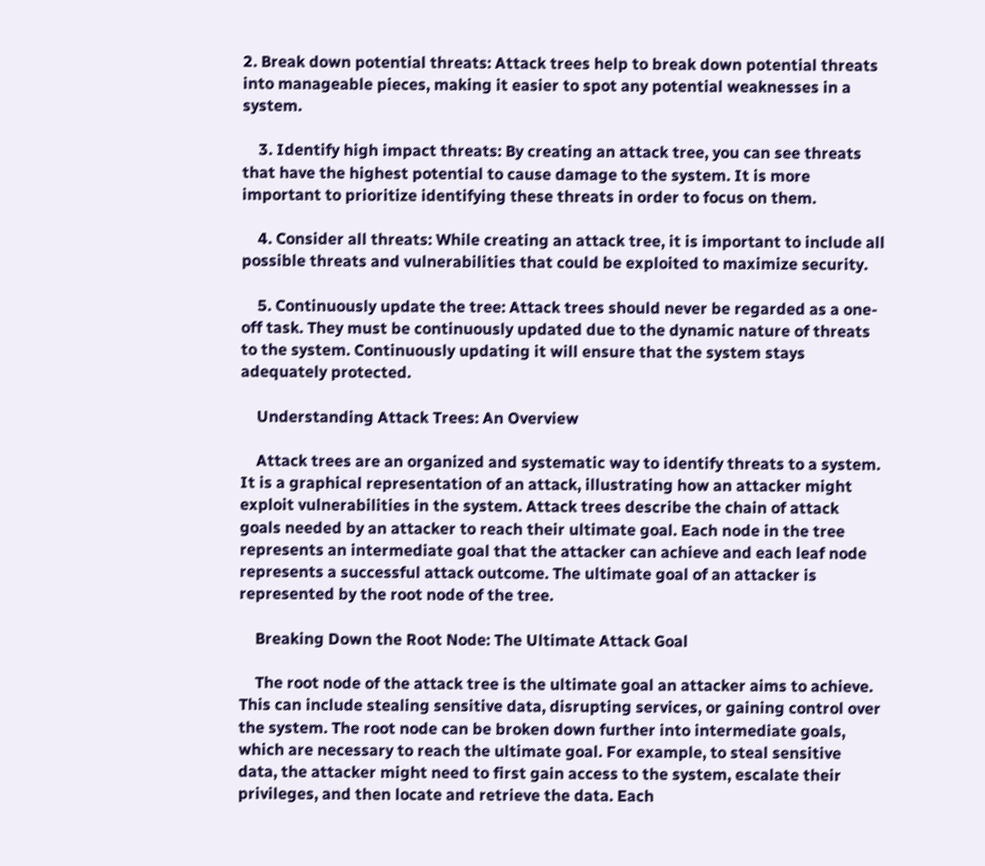2. Break down potential threats: Attack trees help to break down potential threats into manageable pieces, making it easier to spot any potential weaknesses in a system.

    3. Identify high impact threats: By creating an attack tree, you can see threats that have the highest potential to cause damage to the system. It is more important to prioritize identifying these threats in order to focus on them.

    4. Consider all threats: While creating an attack tree, it is important to include all possible threats and vulnerabilities that could be exploited to maximize security.

    5. Continuously update the tree: Attack trees should never be regarded as a one-off task. They must be continuously updated due to the dynamic nature of threats to the system. Continuously updating it will ensure that the system stays adequately protected.

    Understanding Attack Trees: An Overview

    Attack trees are an organized and systematic way to identify threats to a system. It is a graphical representation of an attack, illustrating how an attacker might exploit vulnerabilities in the system. Attack trees describe the chain of attack goals needed by an attacker to reach their ultimate goal. Each node in the tree represents an intermediate goal that the attacker can achieve and each leaf node represents a successful attack outcome. The ultimate goal of an attacker is represented by the root node of the tree.

    Breaking Down the Root Node: The Ultimate Attack Goal

    The root node of the attack tree is the ultimate goal an attacker aims to achieve. This can include stealing sensitive data, disrupting services, or gaining control over the system. The root node can be broken down further into intermediate goals, which are necessary to reach the ultimate goal. For example, to steal sensitive data, the attacker might need to first gain access to the system, escalate their privileges, and then locate and retrieve the data. Each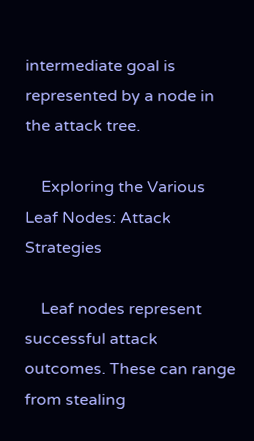intermediate goal is represented by a node in the attack tree.

    Exploring the Various Leaf Nodes: Attack Strategies

    Leaf nodes represent successful attack outcomes. These can range from stealing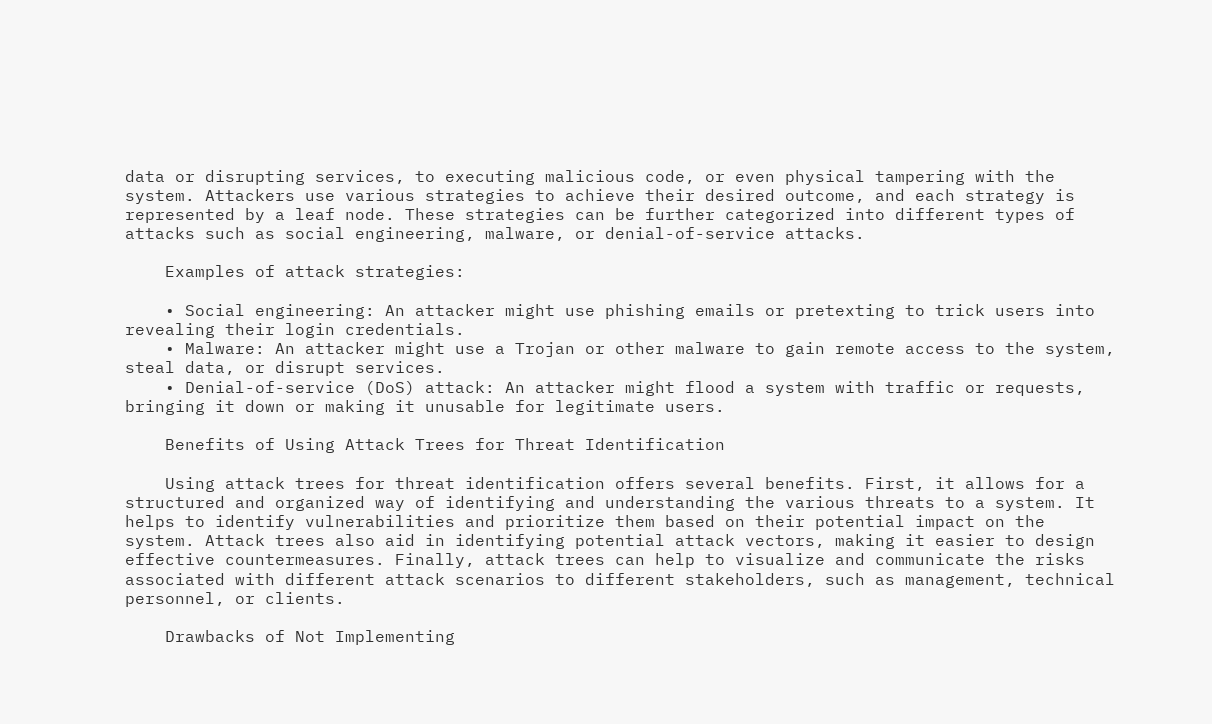data or disrupting services, to executing malicious code, or even physical tampering with the system. Attackers use various strategies to achieve their desired outcome, and each strategy is represented by a leaf node. These strategies can be further categorized into different types of attacks such as social engineering, malware, or denial-of-service attacks.

    Examples of attack strategies:

    • Social engineering: An attacker might use phishing emails or pretexting to trick users into revealing their login credentials.
    • Malware: An attacker might use a Trojan or other malware to gain remote access to the system, steal data, or disrupt services.
    • Denial-of-service (DoS) attack: An attacker might flood a system with traffic or requests, bringing it down or making it unusable for legitimate users.

    Benefits of Using Attack Trees for Threat Identification

    Using attack trees for threat identification offers several benefits. First, it allows for a structured and organized way of identifying and understanding the various threats to a system. It helps to identify vulnerabilities and prioritize them based on their potential impact on the system. Attack trees also aid in identifying potential attack vectors, making it easier to design effective countermeasures. Finally, attack trees can help to visualize and communicate the risks associated with different attack scenarios to different stakeholders, such as management, technical personnel, or clients.

    Drawbacks of Not Implementing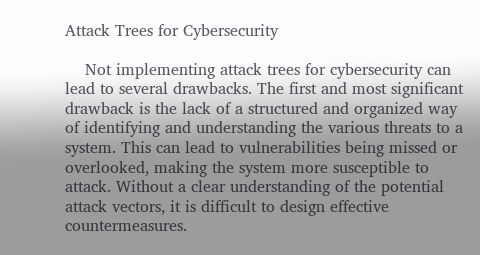Attack Trees for Cybersecurity

    Not implementing attack trees for cybersecurity can lead to several drawbacks. The first and most significant drawback is the lack of a structured and organized way of identifying and understanding the various threats to a system. This can lead to vulnerabilities being missed or overlooked, making the system more susceptible to attack. Without a clear understanding of the potential attack vectors, it is difficult to design effective countermeasures.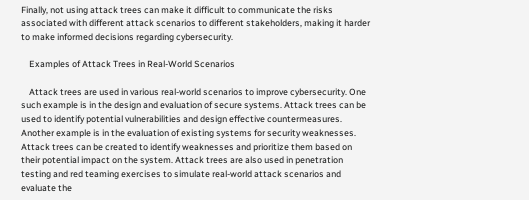Finally, not using attack trees can make it difficult to communicate the risks associated with different attack scenarios to different stakeholders, making it harder to make informed decisions regarding cybersecurity.

    Examples of Attack Trees in Real-World Scenarios

    Attack trees are used in various real-world scenarios to improve cybersecurity. One such example is in the design and evaluation of secure systems. Attack trees can be used to identify potential vulnerabilities and design effective countermeasures. Another example is in the evaluation of existing systems for security weaknesses. Attack trees can be created to identify weaknesses and prioritize them based on their potential impact on the system. Attack trees are also used in penetration testing and red teaming exercises to simulate real-world attack scenarios and evaluate the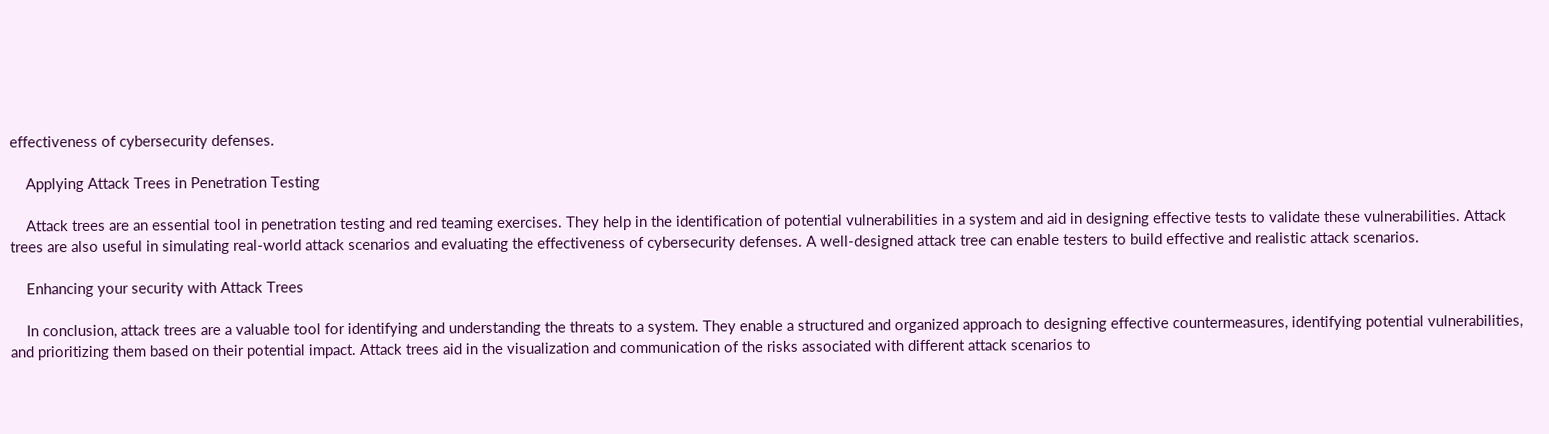effectiveness of cybersecurity defenses.

    Applying Attack Trees in Penetration Testing

    Attack trees are an essential tool in penetration testing and red teaming exercises. They help in the identification of potential vulnerabilities in a system and aid in designing effective tests to validate these vulnerabilities. Attack trees are also useful in simulating real-world attack scenarios and evaluating the effectiveness of cybersecurity defenses. A well-designed attack tree can enable testers to build effective and realistic attack scenarios.

    Enhancing your security with Attack Trees

    In conclusion, attack trees are a valuable tool for identifying and understanding the threats to a system. They enable a structured and organized approach to designing effective countermeasures, identifying potential vulnerabilities, and prioritizing them based on their potential impact. Attack trees aid in the visualization and communication of the risks associated with different attack scenarios to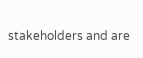stakeholders and are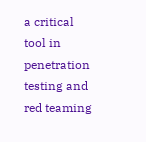a critical tool in penetration testing and red teaming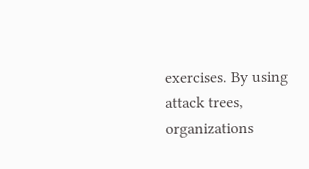exercises. By using attack trees, organizations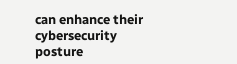can enhance their cybersecurity posture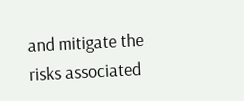and mitigate the risks associated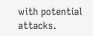with potential attacks.